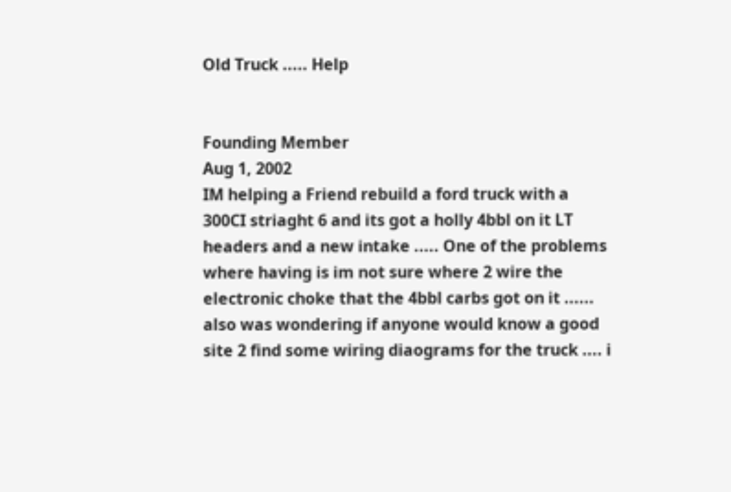Old Truck ..... Help


Founding Member
Aug 1, 2002
IM helping a Friend rebuild a ford truck with a 300CI striaght 6 and its got a holly 4bbl on it LT headers and a new intake ..... One of the problems where having is im not sure where 2 wire the electronic choke that the 4bbl carbs got on it ...... also was wondering if anyone would know a good site 2 find some wiring diaograms for the truck .... i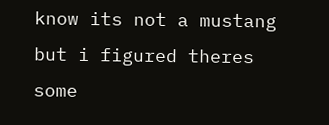know its not a mustang but i figured theres some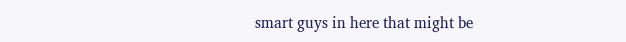smart guys in here that might be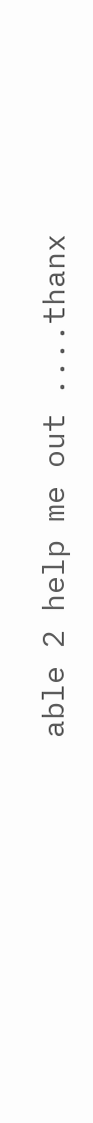able 2 help me out ....thanx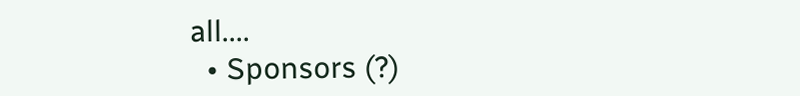all....
  • Sponsors (?)